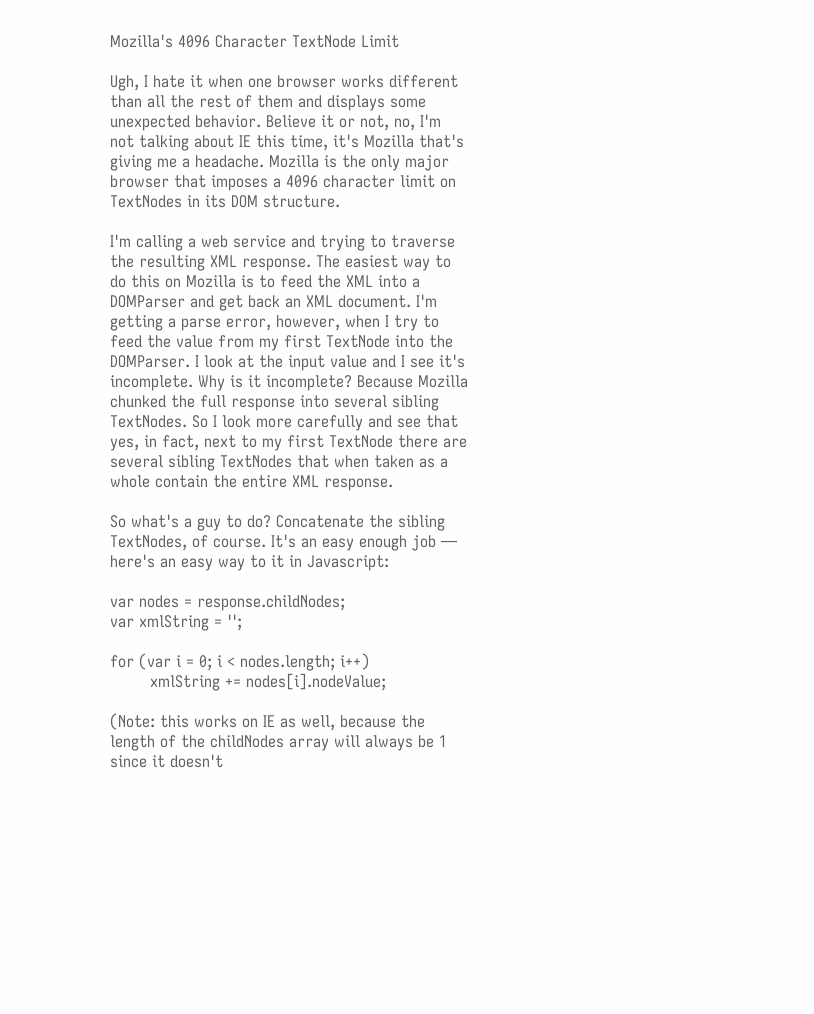Mozilla's 4096 Character TextNode Limit

Ugh, I hate it when one browser works different than all the rest of them and displays some unexpected behavior. Believe it or not, no, I'm not talking about IE this time, it's Mozilla that's giving me a headache. Mozilla is the only major browser that imposes a 4096 character limit on TextNodes in its DOM structure.

I'm calling a web service and trying to traverse the resulting XML response. The easiest way to do this on Mozilla is to feed the XML into a DOMParser and get back an XML document. I'm getting a parse error, however, when I try to feed the value from my first TextNode into the DOMParser. I look at the input value and I see it's incomplete. Why is it incomplete? Because Mozilla chunked the full response into several sibling TextNodes. So I look more carefully and see that yes, in fact, next to my first TextNode there are several sibling TextNodes that when taken as a whole contain the entire XML response.

So what's a guy to do? Concatenate the sibling TextNodes, of course. It's an easy enough job — here's an easy way to it in Javascript:

var nodes = response.childNodes;
var xmlString = '';

for (var i = 0; i < nodes.length; i++)
        xmlString += nodes[i].nodeValue;

(Note: this works on IE as well, because the length of the childNodes array will always be 1 since it doesn't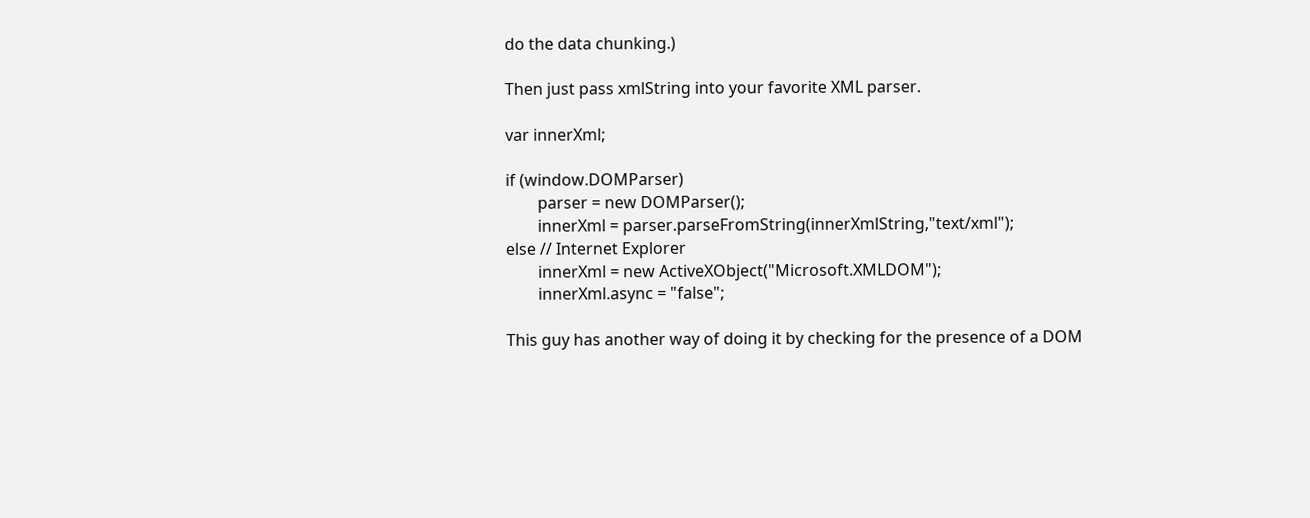do the data chunking.)

Then just pass xmlString into your favorite XML parser.

var innerXml;

if (window.DOMParser)
        parser = new DOMParser();
        innerXml = parser.parseFromString(innerXmlString,"text/xml");
else // Internet Explorer
        innerXml = new ActiveXObject("Microsoft.XMLDOM");
        innerXml.async = "false";

This guy has another way of doing it by checking for the presence of a DOM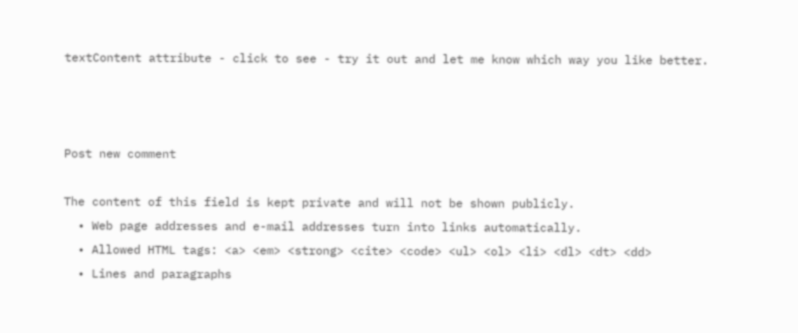textContent attribute - click to see - try it out and let me know which way you like better.



Post new comment

The content of this field is kept private and will not be shown publicly.
  • Web page addresses and e-mail addresses turn into links automatically.
  • Allowed HTML tags: <a> <em> <strong> <cite> <code> <ul> <ol> <li> <dl> <dt> <dd>
  • Lines and paragraphs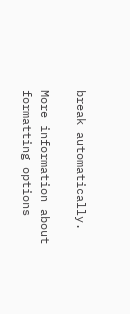break automatically.

More information about formatting options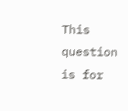This question is for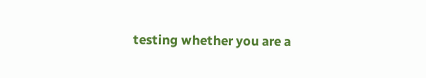testing whether you are a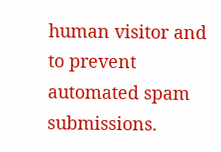human visitor and to prevent automated spam submissions.